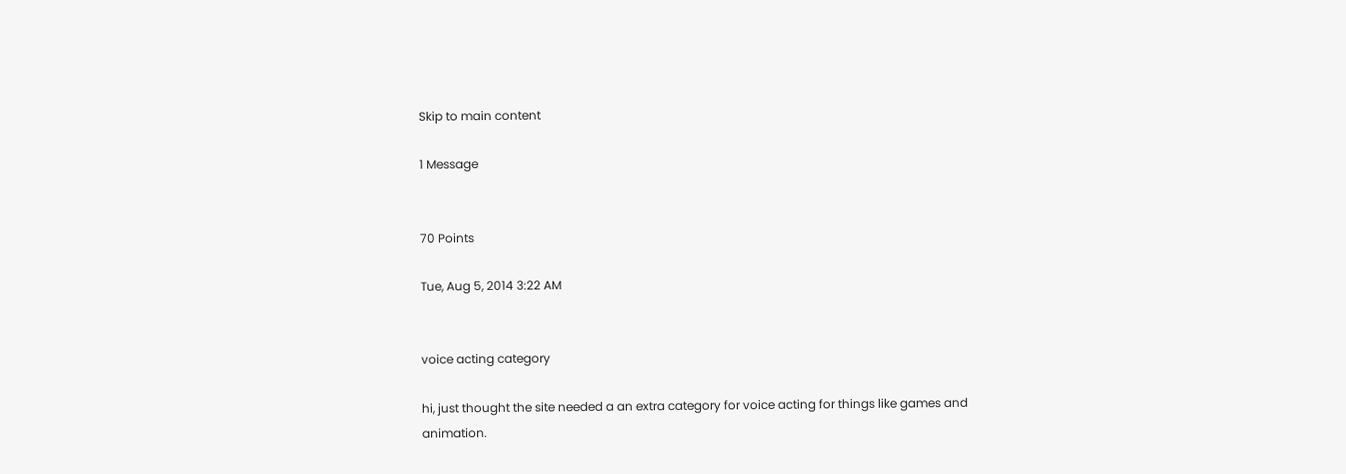Skip to main content

1 Message


70 Points

Tue, Aug 5, 2014 3:22 AM


voice acting category

hi, just thought the site needed a an extra category for voice acting for things like games and animation.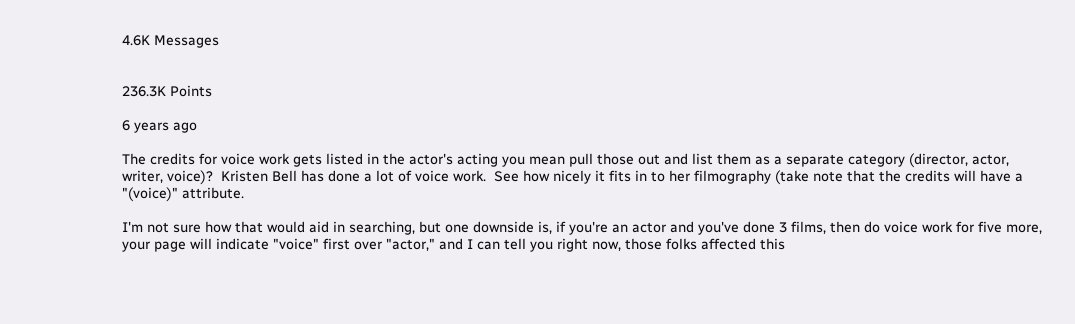4.6K Messages


236.3K Points

6 years ago

The credits for voice work gets listed in the actor's acting you mean pull those out and list them as a separate category (director, actor, writer, voice)?  Kristen Bell has done a lot of voice work.  See how nicely it fits in to her filmography (take note that the credits will have a "(voice)" attribute.

I'm not sure how that would aid in searching, but one downside is, if you're an actor and you've done 3 films, then do voice work for five more, your page will indicate "voice" first over "actor," and I can tell you right now, those folks affected this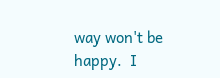way won't be happy.  I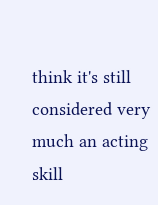think it's still considered very much an acting skill